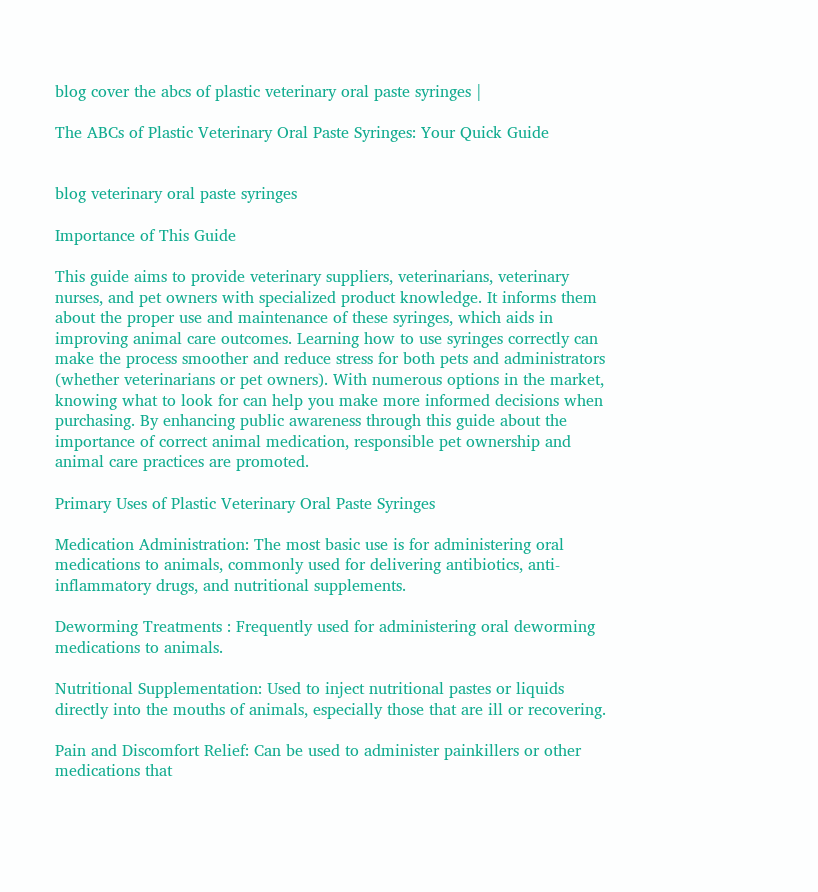blog cover the abcs of plastic veterinary oral paste syringes |

The ABCs of Plastic Veterinary Oral Paste Syringes: Your Quick Guide


blog veterinary oral paste syringes

Importance of This Guide

This guide aims to provide veterinary suppliers, veterinarians, veterinary nurses, and pet owners with specialized product knowledge. It informs them about the proper use and maintenance of these syringes, which aids in improving animal care outcomes. Learning how to use syringes correctly can make the process smoother and reduce stress for both pets and administrators (whether veterinarians or pet owners). With numerous options in the market, knowing what to look for can help you make more informed decisions when purchasing. By enhancing public awareness through this guide about the importance of correct animal medication, responsible pet ownership and animal care practices are promoted.

Primary Uses of Plastic Veterinary Oral Paste Syringes

Medication Administration: The most basic use is for administering oral medications to animals, commonly used for delivering antibiotics, anti-inflammatory drugs, and nutritional supplements.

Deworming Treatments : Frequently used for administering oral deworming medications to animals.

Nutritional Supplementation: Used to inject nutritional pastes or liquids directly into the mouths of animals, especially those that are ill or recovering.

Pain and Discomfort Relief: Can be used to administer painkillers or other medications that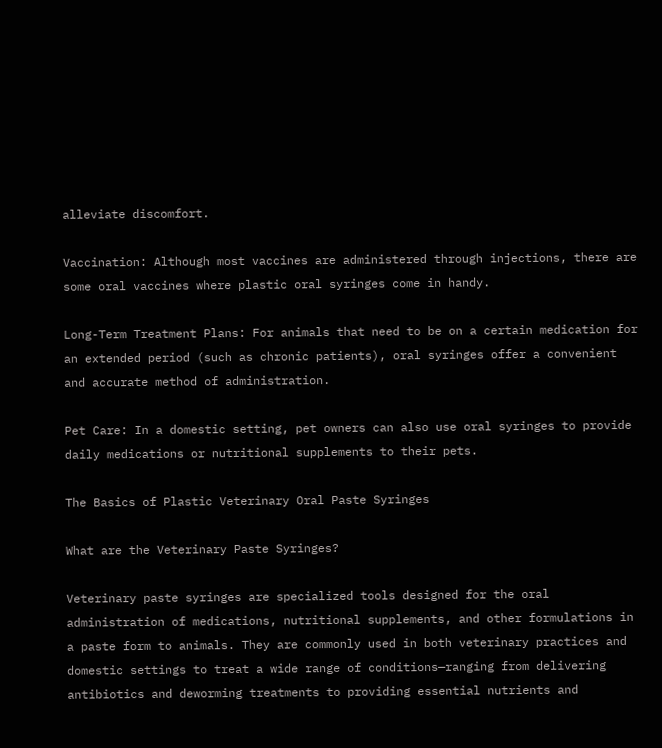alleviate discomfort.

Vaccination: Although most vaccines are administered through injections, there are some oral vaccines where plastic oral syringes come in handy.

Long-Term Treatment Plans: For animals that need to be on a certain medication for an extended period (such as chronic patients), oral syringes offer a convenient and accurate method of administration.

Pet Care: In a domestic setting, pet owners can also use oral syringes to provide daily medications or nutritional supplements to their pets.

The Basics of Plastic Veterinary Oral Paste Syringes

What are the Veterinary Paste Syringes?

Veterinary paste syringes are specialized tools designed for the oral administration of medications, nutritional supplements, and other formulations in a paste form to animals. They are commonly used in both veterinary practices and domestic settings to treat a wide range of conditions—ranging from delivering antibiotics and deworming treatments to providing essential nutrients and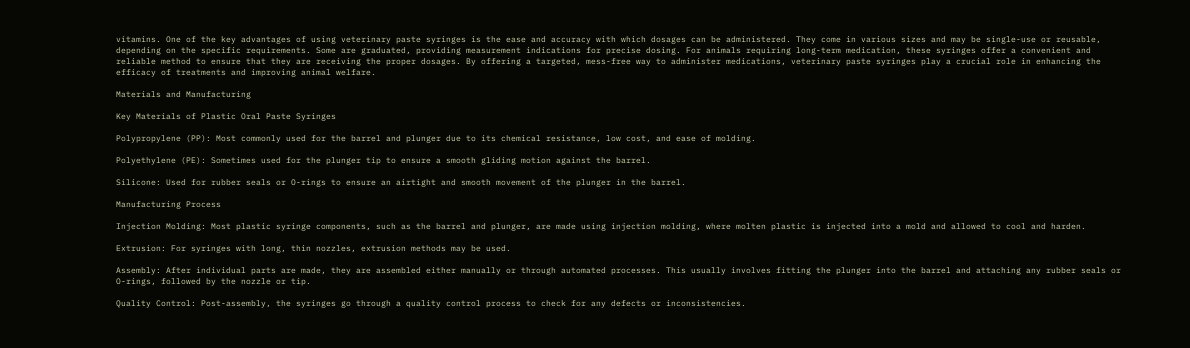vitamins. One of the key advantages of using veterinary paste syringes is the ease and accuracy with which dosages can be administered. They come in various sizes and may be single-use or reusable, depending on the specific requirements. Some are graduated, providing measurement indications for precise dosing. For animals requiring long-term medication, these syringes offer a convenient and reliable method to ensure that they are receiving the proper dosages. By offering a targeted, mess-free way to administer medications, veterinary paste syringes play a crucial role in enhancing the efficacy of treatments and improving animal welfare.

Materials and Manufacturing

Key Materials of Plastic Oral Paste Syringes

Polypropylene (PP): Most commonly used for the barrel and plunger due to its chemical resistance, low cost, and ease of molding.

Polyethylene (PE): Sometimes used for the plunger tip to ensure a smooth gliding motion against the barrel.

Silicone: Used for rubber seals or O-rings to ensure an airtight and smooth movement of the plunger in the barrel.

Manufacturing Process

Injection Molding: Most plastic syringe components, such as the barrel and plunger, are made using injection molding, where molten plastic is injected into a mold and allowed to cool and harden.

Extrusion: For syringes with long, thin nozzles, extrusion methods may be used.

Assembly: After individual parts are made, they are assembled either manually or through automated processes. This usually involves fitting the plunger into the barrel and attaching any rubber seals or O-rings, followed by the nozzle or tip.

Quality Control: Post-assembly, the syringes go through a quality control process to check for any defects or inconsistencies.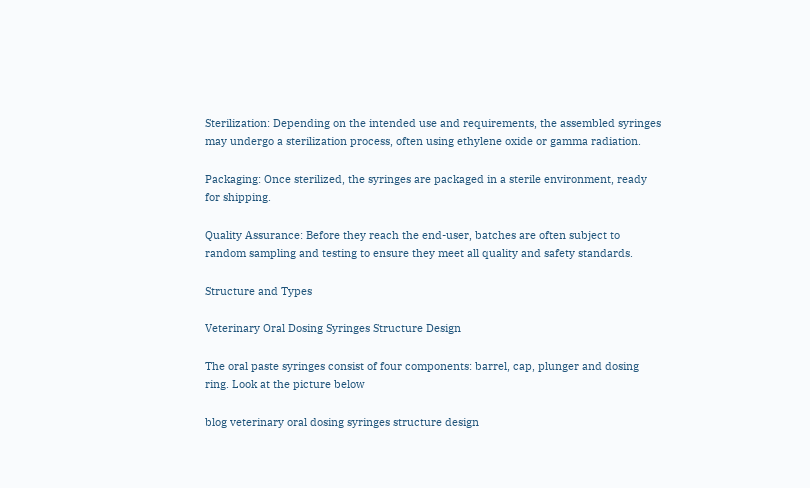Sterilization: Depending on the intended use and requirements, the assembled syringes may undergo a sterilization process, often using ethylene oxide or gamma radiation.

Packaging: Once sterilized, the syringes are packaged in a sterile environment, ready for shipping.

Quality Assurance: Before they reach the end-user, batches are often subject to random sampling and testing to ensure they meet all quality and safety standards.

Structure and Types

Veterinary Oral Dosing Syringes Structure Design

The oral paste syringes consist of four components: barrel, cap, plunger and dosing ring. Look at the picture below

blog veterinary oral dosing syringes structure design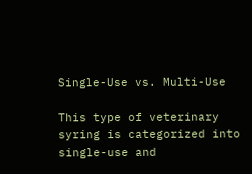Single-Use vs. Multi-Use

This type of veterinary syring is categorized into single-use and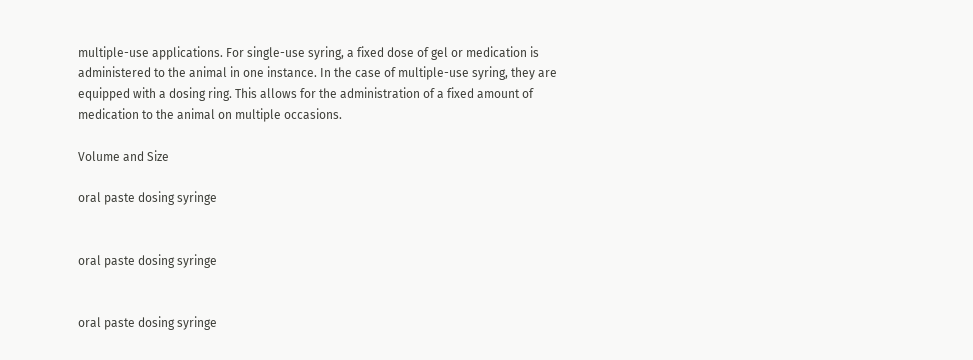multiple-use applications. For single-use syring, a fixed dose of gel or medication is administered to the animal in one instance. In the case of multiple-use syring, they are equipped with a dosing ring. This allows for the administration of a fixed amount of medication to the animal on multiple occasions.

Volume and Size

oral paste dosing syringe


oral paste dosing syringe


oral paste dosing syringe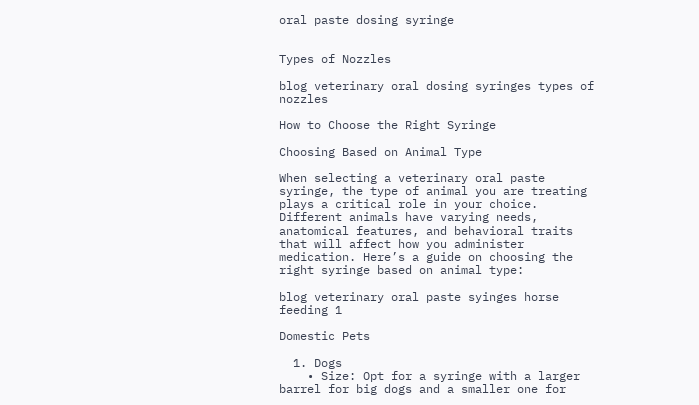oral paste dosing syringe


Types of Nozzles

blog veterinary oral dosing syringes types of nozzles

How to Choose the Right Syringe

Choosing Based on Animal Type

When selecting a veterinary oral paste syringe, the type of animal you are treating plays a critical role in your choice. Different animals have varying needs, anatomical features, and behavioral traits that will affect how you administer medication. Here’s a guide on choosing the right syringe based on animal type:

blog veterinary oral paste syinges horse feeding 1

Domestic Pets

  1. Dogs
    • Size: Opt for a syringe with a larger barrel for big dogs and a smaller one for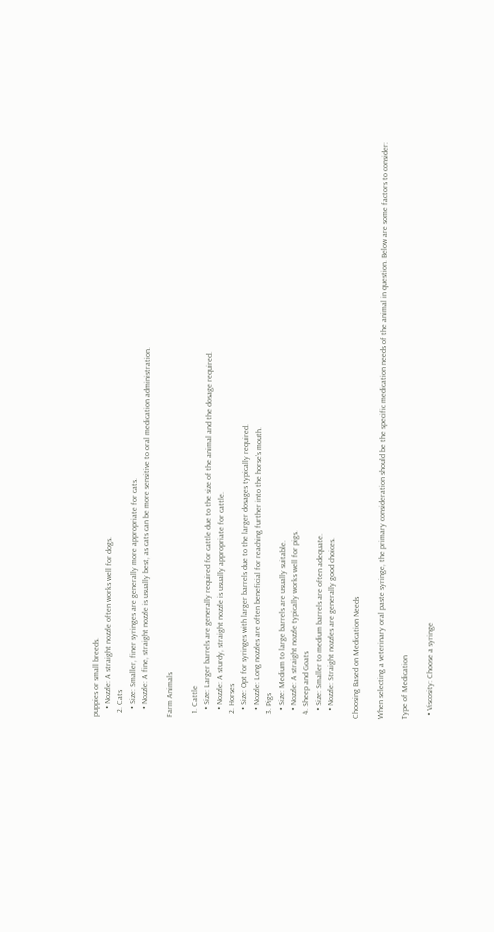puppies or small breeds.
    • Nozzle: A straight nozzle often works well for dogs.
  2. Cats
    • Size: Smaller, finer syringes are generally more appropriate for cats.
    • Nozzle: A fine, straight nozzle is usually best, as cats can be more sensitive to oral medication administration.

Farm Animals

  1. Cattle
    • Size: Larger barrels are generally required for cattle due to the size of the animal and the dosage required.
    • Nozzle: A sturdy, straight nozzle is usually appropriate for cattle.
  2. Horses
    • Size: Opt for syringes with larger barrels due to the larger dosages typically required.
    • Nozzle: Long nozzles are often beneficial for reaching further into the horse’s mouth.
  3. Pigs
    • Size: Medium to large barrels are usually suitable.
    • Nozzle: A straight nozzle typically works well for pigs.
  4. Sheep and Goats
    • Size: Smaller to medium barrels are often adequate.
    • Nozzle: Straight nozzles are generally good choices.

Choosing Based on Medication Needs

When selecting a veterinary oral paste syringe, the primary consideration should be the specific medication needs of the animal in question. Below are some factors to consider:

Type of Medication

  • Viscosity: Choose a syringe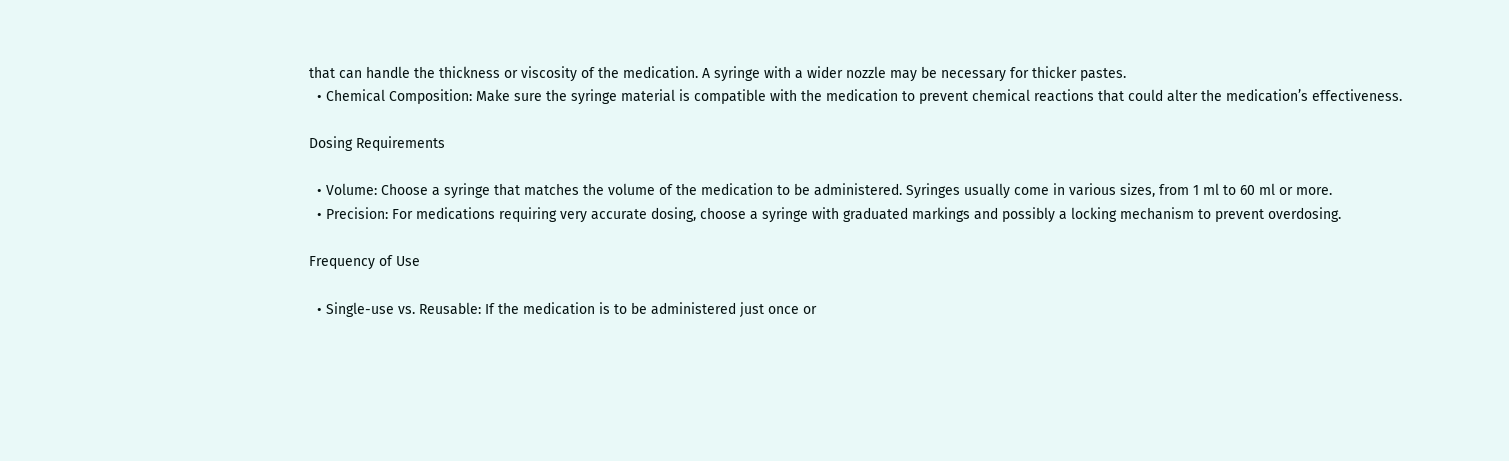that can handle the thickness or viscosity of the medication. A syringe with a wider nozzle may be necessary for thicker pastes.
  • Chemical Composition: Make sure the syringe material is compatible with the medication to prevent chemical reactions that could alter the medication’s effectiveness.

Dosing Requirements

  • Volume: Choose a syringe that matches the volume of the medication to be administered. Syringes usually come in various sizes, from 1 ml to 60 ml or more.
  • Precision: For medications requiring very accurate dosing, choose a syringe with graduated markings and possibly a locking mechanism to prevent overdosing.

Frequency of Use

  • Single-use vs. Reusable: If the medication is to be administered just once or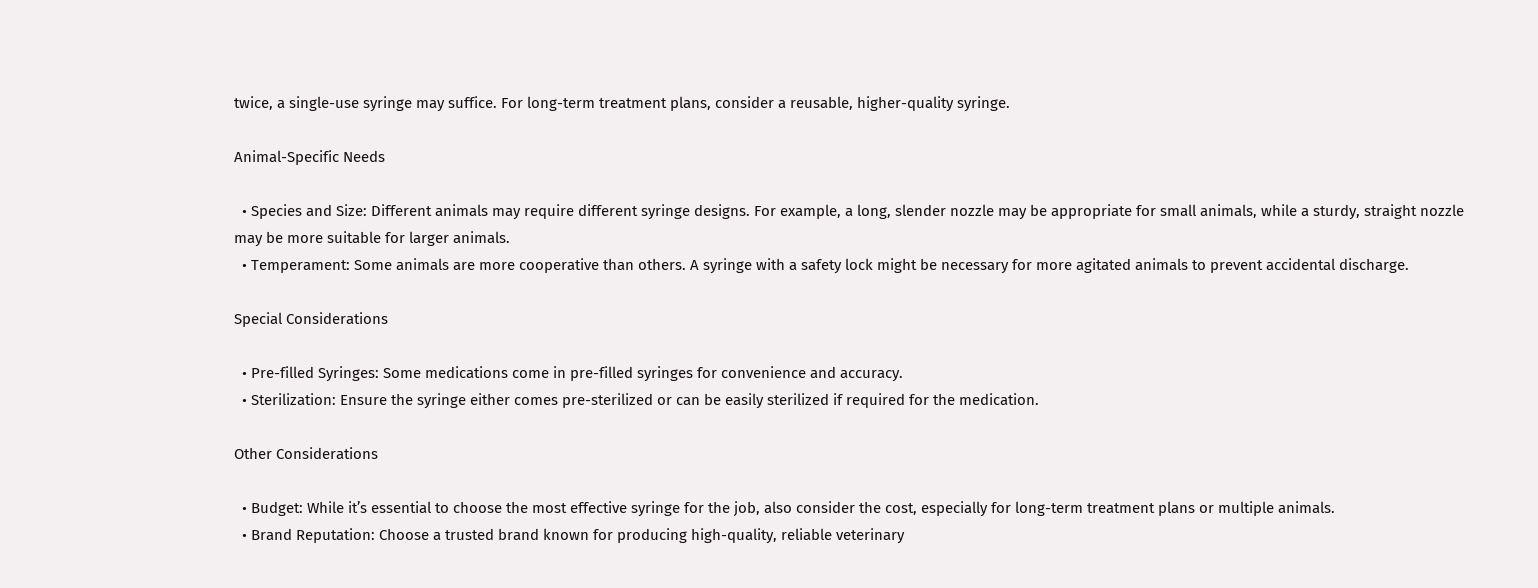twice, a single-use syringe may suffice. For long-term treatment plans, consider a reusable, higher-quality syringe.

Animal-Specific Needs

  • Species and Size: Different animals may require different syringe designs. For example, a long, slender nozzle may be appropriate for small animals, while a sturdy, straight nozzle may be more suitable for larger animals.
  • Temperament: Some animals are more cooperative than others. A syringe with a safety lock might be necessary for more agitated animals to prevent accidental discharge.

Special Considerations

  • Pre-filled Syringes: Some medications come in pre-filled syringes for convenience and accuracy.
  • Sterilization: Ensure the syringe either comes pre-sterilized or can be easily sterilized if required for the medication.

Other Considerations

  • Budget: While it’s essential to choose the most effective syringe for the job, also consider the cost, especially for long-term treatment plans or multiple animals.
  • Brand Reputation: Choose a trusted brand known for producing high-quality, reliable veterinary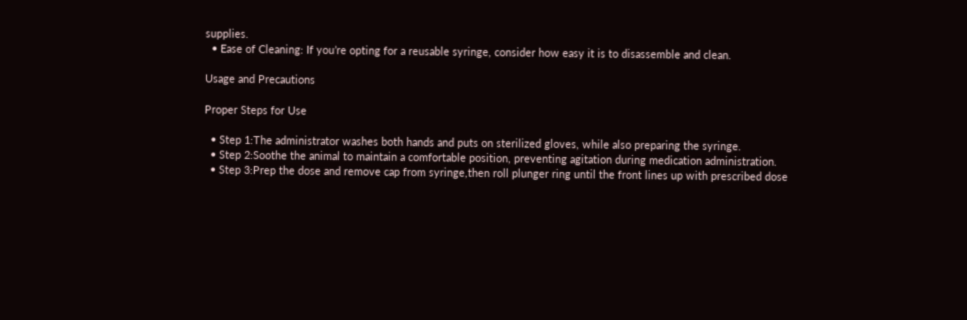supplies.
  • Ease of Cleaning: If you’re opting for a reusable syringe, consider how easy it is to disassemble and clean.

Usage and Precautions

Proper Steps for Use

  • Step 1:The administrator washes both hands and puts on sterilized gloves, while also preparing the syringe.
  • Step 2:Soothe the animal to maintain a comfortable position, preventing agitation during medication administration.
  • Step 3:Prep the dose and remove cap from syringe,then roll plunger ring until the front lines up with prescribed dose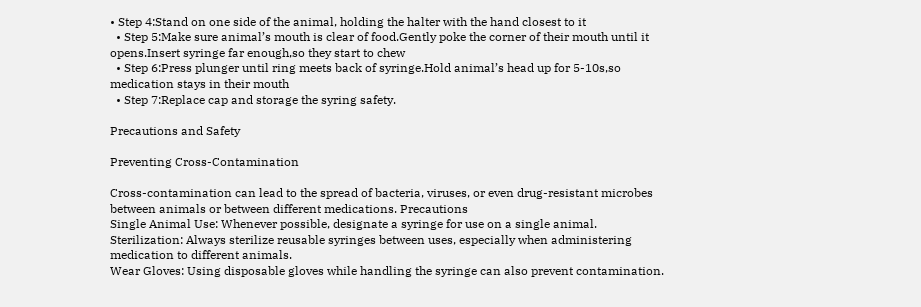• Step 4:Stand on one side of the animal, holding the halter with the hand closest to it
  • Step 5:Make sure animal’s mouth is clear of food.Gently poke the corner of their mouth until it opens.Insert syringe far enough,so they start to chew
  • Step 6:Press plunger until ring meets back of syringe.Hold animal’s head up for 5-10s,so medication stays in their mouth
  • Step 7:Replace cap and storage the syring safety.

Precautions and Safety

Preventing Cross-Contamination

Cross-contamination can lead to the spread of bacteria, viruses, or even drug-resistant microbes between animals or between different medications. Precautions
Single Animal Use: Whenever possible, designate a syringe for use on a single animal.
Sterilization: Always sterilize reusable syringes between uses, especially when administering medication to different animals.
Wear Gloves: Using disposable gloves while handling the syringe can also prevent contamination.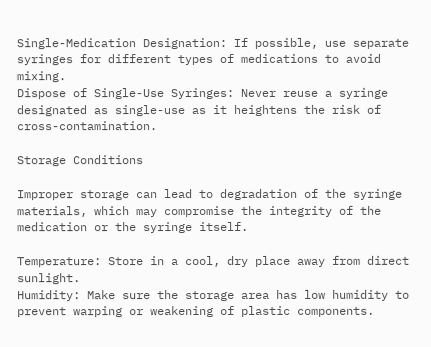Single-Medication Designation: If possible, use separate syringes for different types of medications to avoid mixing.
Dispose of Single-Use Syringes: Never reuse a syringe designated as single-use as it heightens the risk of cross-contamination.

Storage Conditions

Improper storage can lead to degradation of the syringe materials, which may compromise the integrity of the medication or the syringe itself.

Temperature: Store in a cool, dry place away from direct sunlight.
Humidity: Make sure the storage area has low humidity to prevent warping or weakening of plastic components.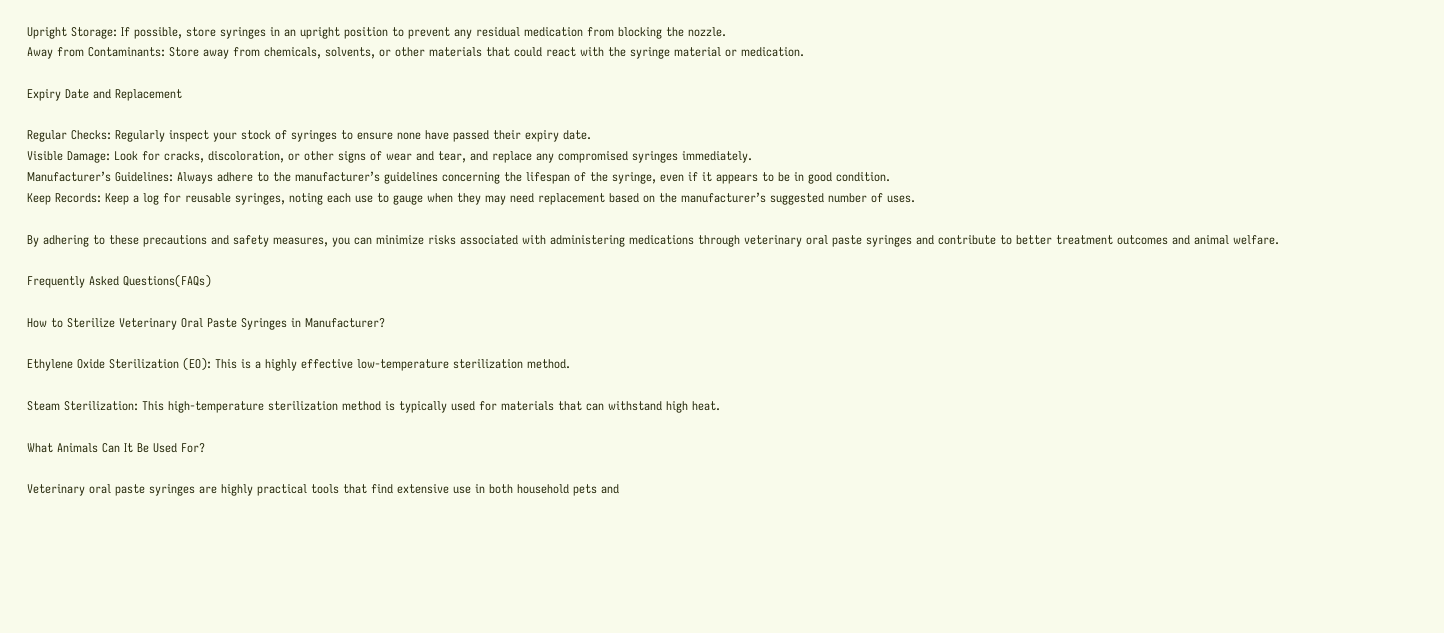Upright Storage: If possible, store syringes in an upright position to prevent any residual medication from blocking the nozzle.
Away from Contaminants: Store away from chemicals, solvents, or other materials that could react with the syringe material or medication.

Expiry Date and Replacement

Regular Checks: Regularly inspect your stock of syringes to ensure none have passed their expiry date.
Visible Damage: Look for cracks, discoloration, or other signs of wear and tear, and replace any compromised syringes immediately.
Manufacturer’s Guidelines: Always adhere to the manufacturer’s guidelines concerning the lifespan of the syringe, even if it appears to be in good condition.
Keep Records: Keep a log for reusable syringes, noting each use to gauge when they may need replacement based on the manufacturer’s suggested number of uses.

By adhering to these precautions and safety measures, you can minimize risks associated with administering medications through veterinary oral paste syringes and contribute to better treatment outcomes and animal welfare.

Frequently Asked Questions(FAQs)

How to Sterilize Veterinary Oral Paste Syringes in Manufacturer?

Ethylene Oxide Sterilization (EO): This is a highly effective low-temperature sterilization method.

Steam Sterilization: This high-temperature sterilization method is typically used for materials that can withstand high heat.

What Animals Can It Be Used For?

Veterinary oral paste syringes are highly practical tools that find extensive use in both household pets and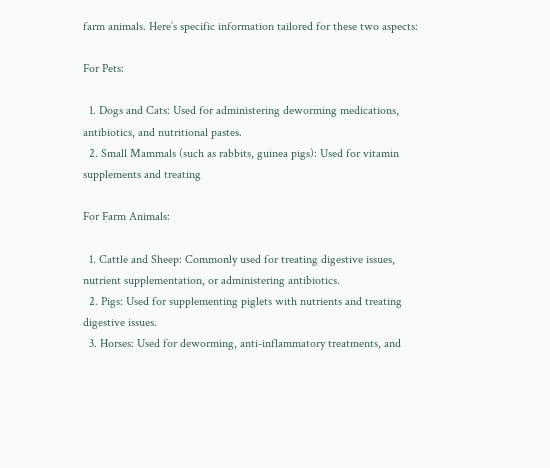farm animals. Here’s specific information tailored for these two aspects:

For Pets:

  1. Dogs and Cats: Used for administering deworming medications, antibiotics, and nutritional pastes.
  2. Small Mammals (such as rabbits, guinea pigs): Used for vitamin supplements and treating

For Farm Animals:

  1. Cattle and Sheep: Commonly used for treating digestive issues, nutrient supplementation, or administering antibiotics.
  2. Pigs: Used for supplementing piglets with nutrients and treating digestive issues.
  3. Horses: Used for deworming, anti-inflammatory treatments, and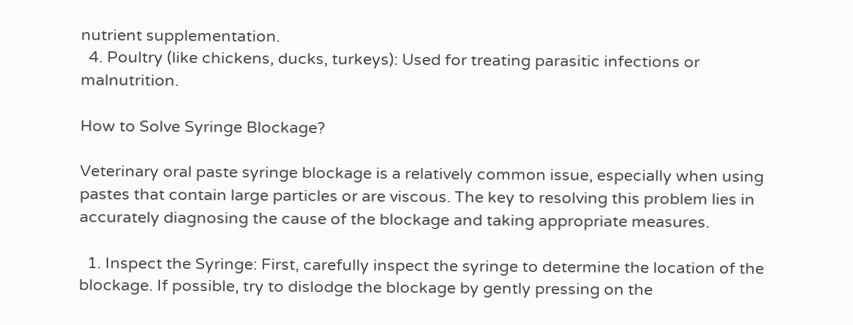nutrient supplementation.
  4. Poultry (like chickens, ducks, turkeys): Used for treating parasitic infections or malnutrition.

How to Solve Syringe Blockage?

Veterinary oral paste syringe blockage is a relatively common issue, especially when using pastes that contain large particles or are viscous. The key to resolving this problem lies in accurately diagnosing the cause of the blockage and taking appropriate measures.

  1. Inspect the Syringe: First, carefully inspect the syringe to determine the location of the blockage. If possible, try to dislodge the blockage by gently pressing on the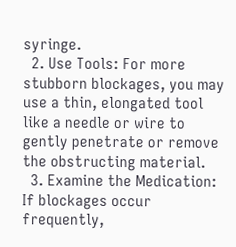syringe.
  2. Use Tools: For more stubborn blockages, you may use a thin, elongated tool like a needle or wire to gently penetrate or remove the obstructing material.
  3. Examine the Medication: If blockages occur frequently,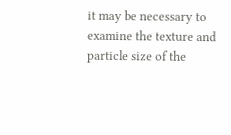it may be necessary to examine the texture and particle size of the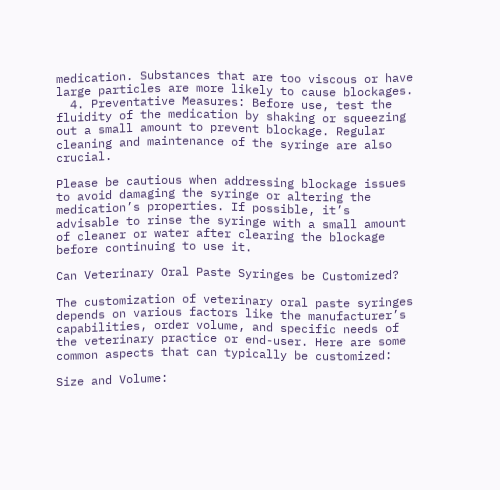medication. Substances that are too viscous or have large particles are more likely to cause blockages.
  4. Preventative Measures: Before use, test the fluidity of the medication by shaking or squeezing out a small amount to prevent blockage. Regular cleaning and maintenance of the syringe are also crucial.

Please be cautious when addressing blockage issues to avoid damaging the syringe or altering the medication’s properties. If possible, it’s advisable to rinse the syringe with a small amount of cleaner or water after clearing the blockage before continuing to use it.

Can Veterinary Oral Paste Syringes be Customized?

The customization of veterinary oral paste syringes depends on various factors like the manufacturer’s capabilities, order volume, and specific needs of the veterinary practice or end-user. Here are some common aspects that can typically be customized:

Size and Volume: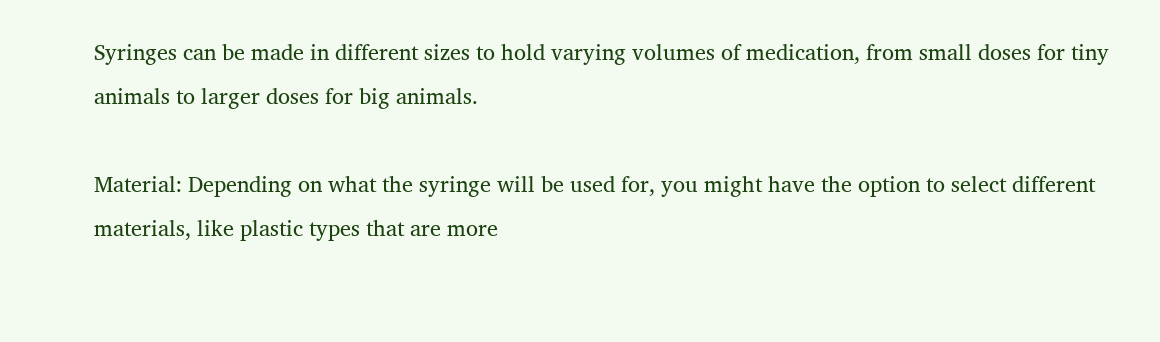Syringes can be made in different sizes to hold varying volumes of medication, from small doses for tiny animals to larger doses for big animals.

Material: Depending on what the syringe will be used for, you might have the option to select different materials, like plastic types that are more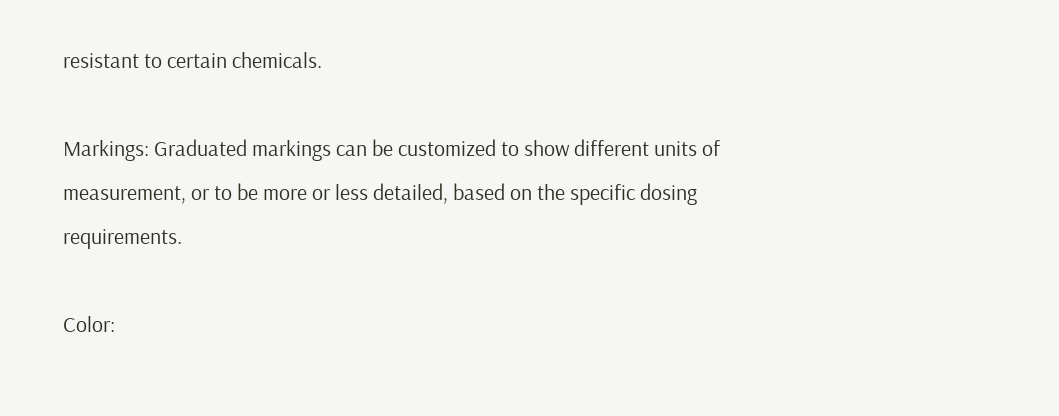resistant to certain chemicals.

Markings: Graduated markings can be customized to show different units of measurement, or to be more or less detailed, based on the specific dosing requirements.

Color: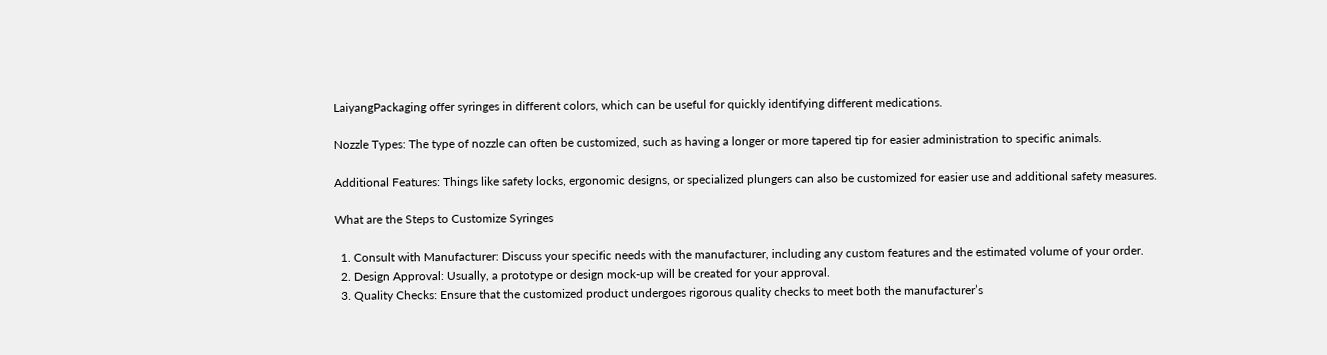LaiyangPackaging offer syringes in different colors, which can be useful for quickly identifying different medications.

Nozzle Types: The type of nozzle can often be customized, such as having a longer or more tapered tip for easier administration to specific animals.

Additional Features: Things like safety locks, ergonomic designs, or specialized plungers can also be customized for easier use and additional safety measures.

What are the Steps to Customize Syringes

  1. Consult with Manufacturer: Discuss your specific needs with the manufacturer, including any custom features and the estimated volume of your order.
  2. Design Approval: Usually, a prototype or design mock-up will be created for your approval.
  3. Quality Checks: Ensure that the customized product undergoes rigorous quality checks to meet both the manufacturer’s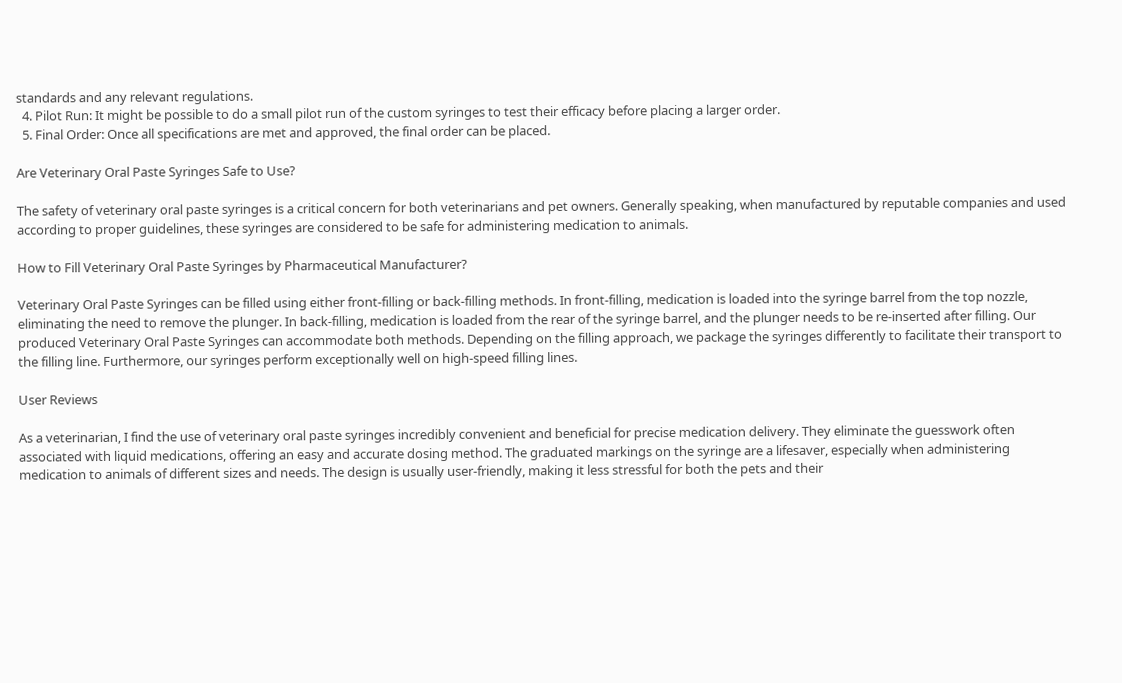standards and any relevant regulations.
  4. Pilot Run: It might be possible to do a small pilot run of the custom syringes to test their efficacy before placing a larger order.
  5. Final Order: Once all specifications are met and approved, the final order can be placed.

Are Veterinary Oral Paste Syringes Safe to Use?

The safety of veterinary oral paste syringes is a critical concern for both veterinarians and pet owners. Generally speaking, when manufactured by reputable companies and used according to proper guidelines, these syringes are considered to be safe for administering medication to animals.

How to Fill Veterinary Oral Paste Syringes by Pharmaceutical Manufacturer?

Veterinary Oral Paste Syringes can be filled using either front-filling or back-filling methods. In front-filling, medication is loaded into the syringe barrel from the top nozzle, eliminating the need to remove the plunger. In back-filling, medication is loaded from the rear of the syringe barrel, and the plunger needs to be re-inserted after filling. Our produced Veterinary Oral Paste Syringes can accommodate both methods. Depending on the filling approach, we package the syringes differently to facilitate their transport to the filling line. Furthermore, our syringes perform exceptionally well on high-speed filling lines.

User Reviews

As a veterinarian, I find the use of veterinary oral paste syringes incredibly convenient and beneficial for precise medication delivery. They eliminate the guesswork often associated with liquid medications, offering an easy and accurate dosing method. The graduated markings on the syringe are a lifesaver, especially when administering medication to animals of different sizes and needs. The design is usually user-friendly, making it less stressful for both the pets and their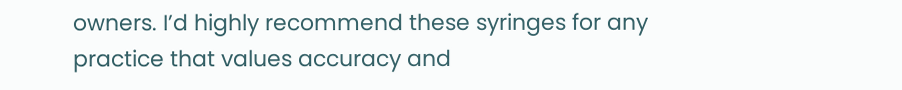owners. I’d highly recommend these syringes for any practice that values accuracy and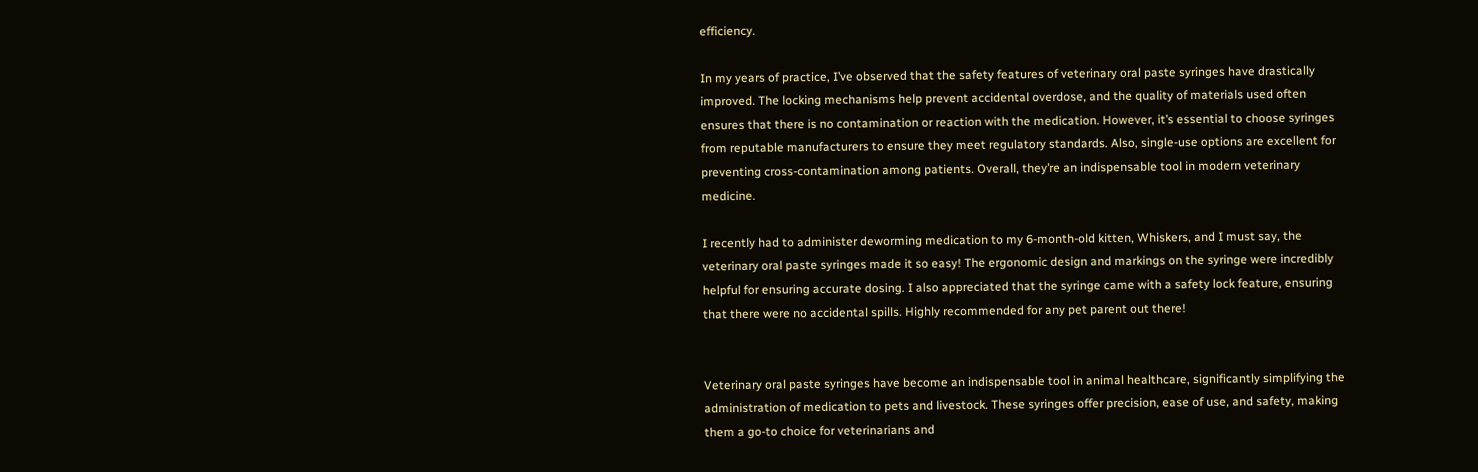efficiency.

In my years of practice, I’ve observed that the safety features of veterinary oral paste syringes have drastically improved. The locking mechanisms help prevent accidental overdose, and the quality of materials used often ensures that there is no contamination or reaction with the medication. However, it’s essential to choose syringes from reputable manufacturers to ensure they meet regulatory standards. Also, single-use options are excellent for preventing cross-contamination among patients. Overall, they’re an indispensable tool in modern veterinary medicine.

I recently had to administer deworming medication to my 6-month-old kitten, Whiskers, and I must say, the veterinary oral paste syringes made it so easy! The ergonomic design and markings on the syringe were incredibly helpful for ensuring accurate dosing. I also appreciated that the syringe came with a safety lock feature, ensuring that there were no accidental spills. Highly recommended for any pet parent out there!


Veterinary oral paste syringes have become an indispensable tool in animal healthcare, significantly simplifying the administration of medication to pets and livestock. These syringes offer precision, ease of use, and safety, making them a go-to choice for veterinarians and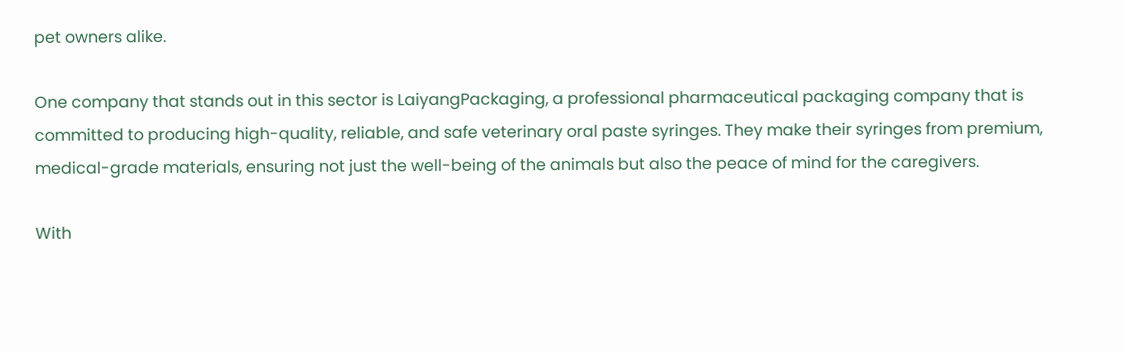pet owners alike.

One company that stands out in this sector is LaiyangPackaging, a professional pharmaceutical packaging company that is committed to producing high-quality, reliable, and safe veterinary oral paste syringes. They make their syringes from premium, medical-grade materials, ensuring not just the well-being of the animals but also the peace of mind for the caregivers.

With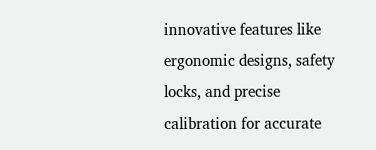innovative features like ergonomic designs, safety locks, and precise calibration for accurate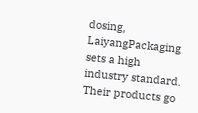dosing, LaiyangPackaging sets a high industry standard. Their products go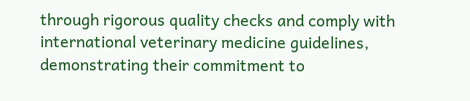through rigorous quality checks and comply with international veterinary medicine guidelines, demonstrating their commitment to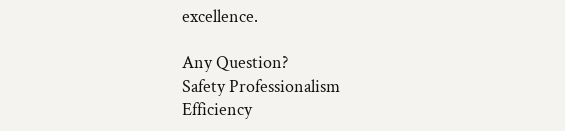excellence.

Any Question?
Safety Professionalism
Efficiency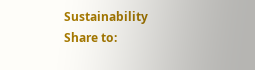Sustainability
Share to: